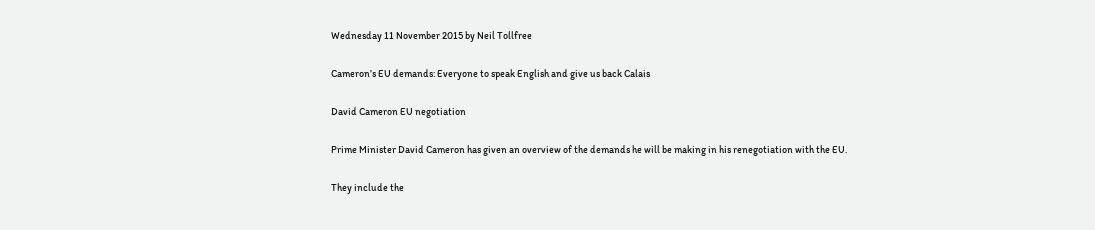Wednesday 11 November 2015 by Neil Tollfree

Cameron’s EU demands: Everyone to speak English and give us back Calais

David Cameron EU negotiation

Prime Minister David Cameron has given an overview of the demands he will be making in his renegotiation with the EU.

They include the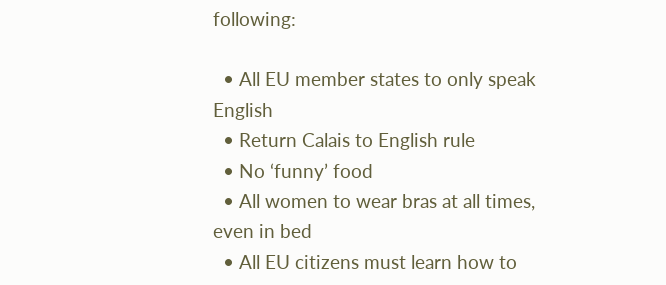following:

  • All EU member states to only speak English
  • Return Calais to English rule
  • No ‘funny’ food
  • All women to wear bras at all times, even in bed
  • All EU citizens must learn how to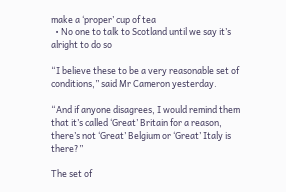make a ‘proper’ cup of tea
  • No one to talk to Scotland until we say it’s alright to do so

“I believe these to be a very reasonable set of conditions,” said Mr Cameron yesterday.

“And if anyone disagrees, I would remind them that it’s called ‘Great’ Britain for a reason, there’s not ‘Great’ Belgium or ‘Great’ Italy is there?”

The set of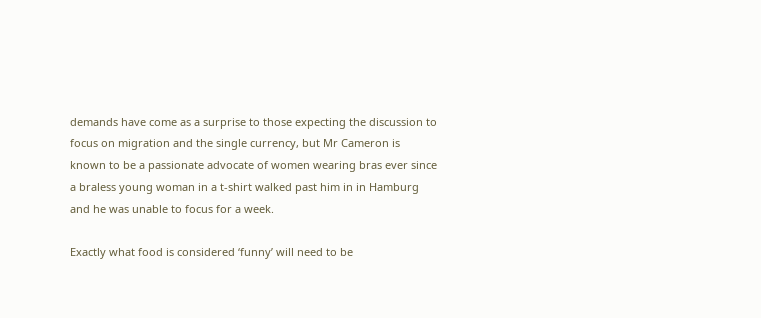demands have come as a surprise to those expecting the discussion to focus on migration and the single currency, but Mr Cameron is known to be a passionate advocate of women wearing bras ever since a braless young woman in a t-shirt walked past him in in Hamburg and he was unable to focus for a week.

Exactly what food is considered ‘funny’ will need to be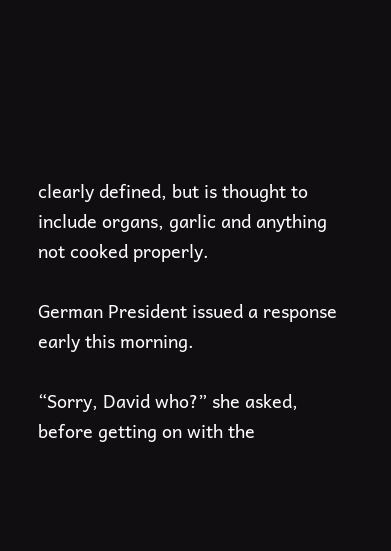clearly defined, but is thought to include organs, garlic and anything not cooked properly.

German President issued a response early this morning.

“Sorry, David who?” she asked, before getting on with the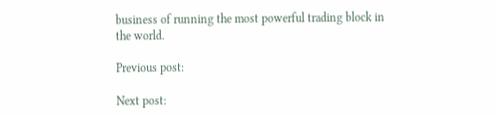business of running the most powerful trading block in the world.

Previous post:

Next post: